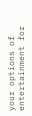your options of entertainment for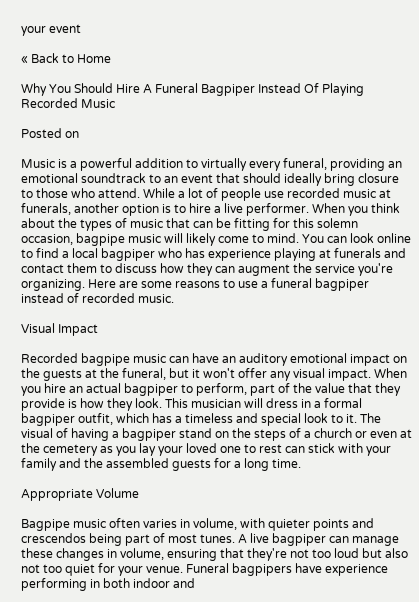your event

« Back to Home

Why You Should Hire A Funeral Bagpiper Instead Of Playing Recorded Music

Posted on

Music is a powerful addition to virtually every funeral, providing an emotional soundtrack to an event that should ideally bring closure to those who attend. While a lot of people use recorded music at funerals, another option is to hire a live performer. When you think about the types of music that can be fitting for this solemn occasion, bagpipe music will likely come to mind. You can look online to find a local bagpiper who has experience playing at funerals and contact them to discuss how they can augment the service you're organizing. Here are some reasons to use a funeral bagpiper instead of recorded music.

Visual Impact

Recorded bagpipe music can have an auditory emotional impact on the guests at the funeral, but it won't offer any visual impact. When you hire an actual bagpiper to perform, part of the value that they provide is how they look. This musician will dress in a formal bagpiper outfit, which has a timeless and special look to it. The visual of having a bagpiper stand on the steps of a church or even at the cemetery as you lay your loved one to rest can stick with your family and the assembled guests for a long time.

Appropriate Volume

Bagpipe music often varies in volume, with quieter points and crescendos being part of most tunes. A live bagpiper can manage these changes in volume, ensuring that they're not too loud but also not too quiet for your venue. Funeral bagpipers have experience performing in both indoor and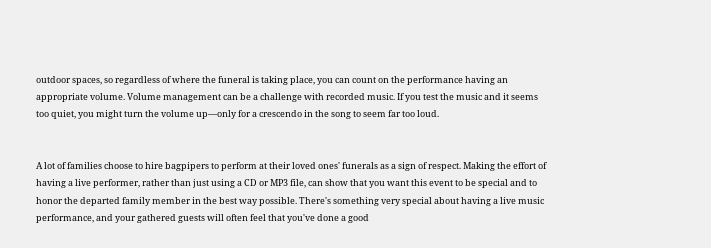outdoor spaces, so regardless of where the funeral is taking place, you can count on the performance having an appropriate volume. Volume management can be a challenge with recorded music. If you test the music and it seems too quiet, you might turn the volume up—only for a crescendo in the song to seem far too loud.


A lot of families choose to hire bagpipers to perform at their loved ones' funerals as a sign of respect. Making the effort of having a live performer, rather than just using a CD or MP3 file, can show that you want this event to be special and to honor the departed family member in the best way possible. There's something very special about having a live music performance, and your gathered guests will often feel that you've done a good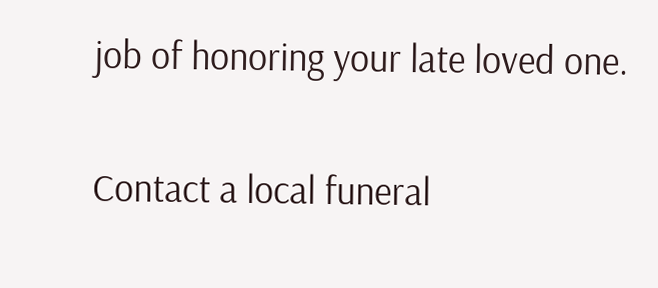job of honoring your late loved one.

Contact a local funeral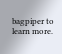bagpiper to learn more.